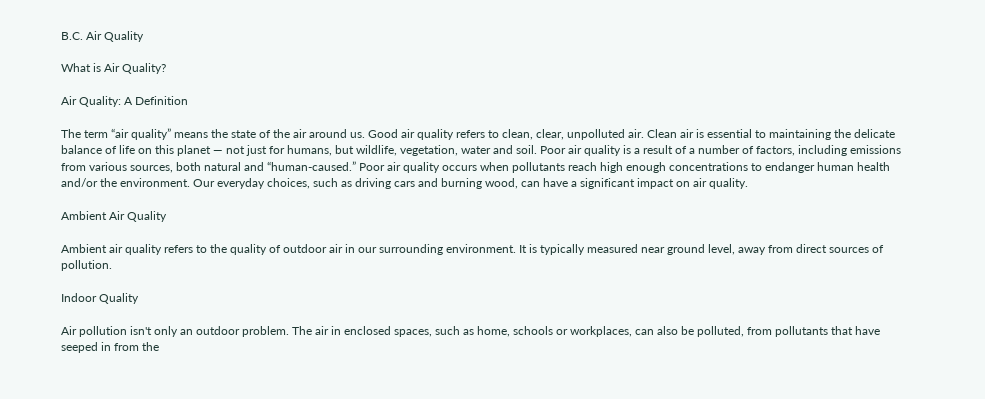B.C. Air Quality

What is Air Quality?

Air Quality: A Definition

The term “air quality” means the state of the air around us. Good air quality refers to clean, clear, unpolluted air. Clean air is essential to maintaining the delicate balance of life on this planet — not just for humans, but wildlife, vegetation, water and soil. Poor air quality is a result of a number of factors, including emissions from various sources, both natural and “human-caused.” Poor air quality occurs when pollutants reach high enough concentrations to endanger human health and/or the environment. Our everyday choices, such as driving cars and burning wood, can have a significant impact on air quality.

Ambient Air Quality

Ambient air quality refers to the quality of outdoor air in our surrounding environment. It is typically measured near ground level, away from direct sources of pollution.

Indoor Quality

Air pollution isn't only an outdoor problem. The air in enclosed spaces, such as home, schools or workplaces, can also be polluted, from pollutants that have seeped in from the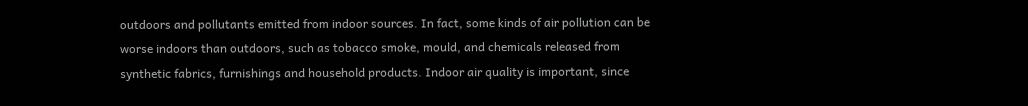outdoors and pollutants emitted from indoor sources. In fact, some kinds of air pollution can be worse indoors than outdoors, such as tobacco smoke, mould, and chemicals released from synthetic fabrics, furnishings and household products. Indoor air quality is important, since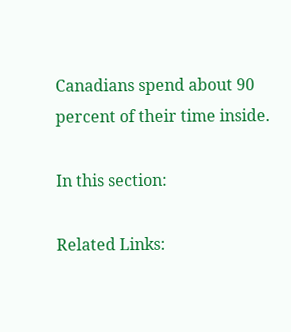Canadians spend about 90 percent of their time inside.

In this section:

Related Links: